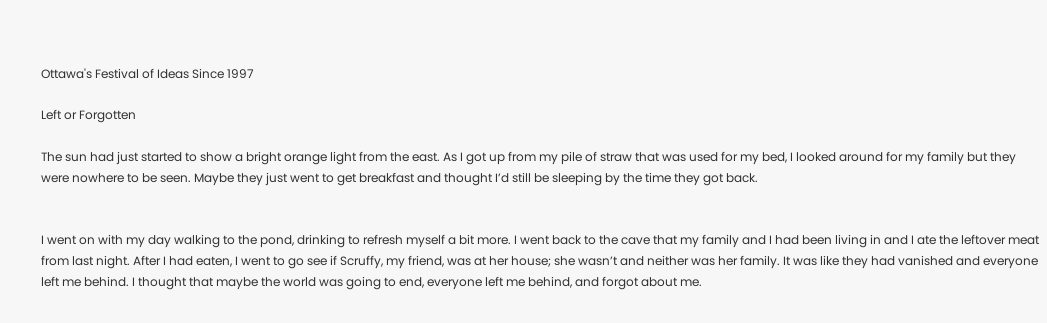Ottawa's Festival of Ideas Since 1997

Left or Forgotten

The sun had just started to show a bright orange light from the east. As I got up from my pile of straw that was used for my bed, I looked around for my family but they were nowhere to be seen. Maybe they just went to get breakfast and thought I’d still be sleeping by the time they got back.


I went on with my day walking to the pond, drinking to refresh myself a bit more. I went back to the cave that my family and I had been living in and I ate the leftover meat from last night. After I had eaten, I went to go see if Scruffy, my friend, was at her house; she wasn’t and neither was her family. It was like they had vanished and everyone left me behind. I thought that maybe the world was going to end, everyone left me behind, and forgot about me.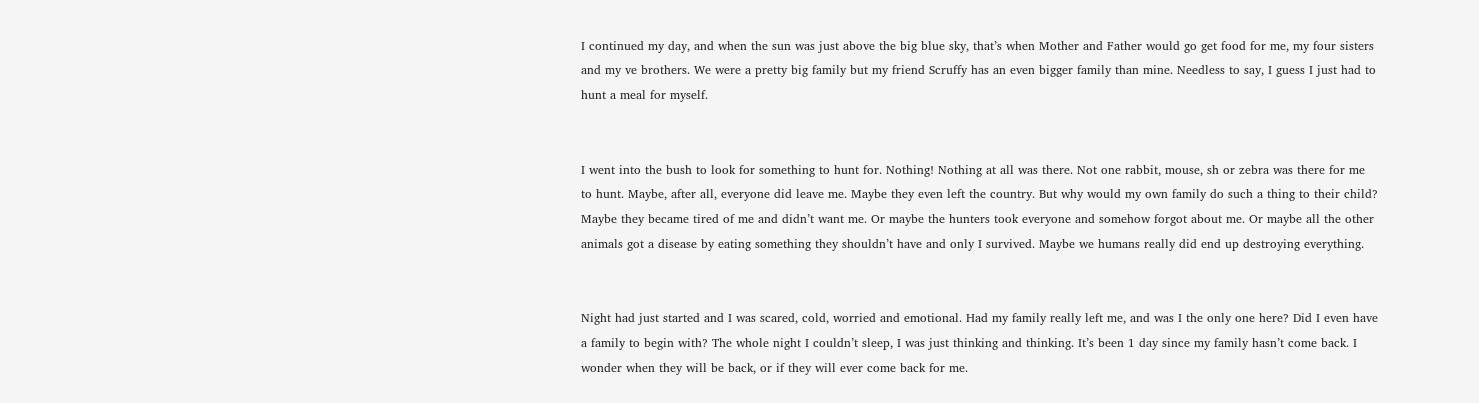I continued my day, and when the sun was just above the big blue sky, that’s when Mother and Father would go get food for me, my four sisters and my ve brothers. We were a pretty big family but my friend Scruffy has an even bigger family than mine. Needless to say, I guess I just had to hunt a meal for myself.


I went into the bush to look for something to hunt for. Nothing! Nothing at all was there. Not one rabbit, mouse, sh or zebra was there for me to hunt. Maybe, after all, everyone did leave me. Maybe they even left the country. But why would my own family do such a thing to their child? Maybe they became tired of me and didn’t want me. Or maybe the hunters took everyone and somehow forgot about me. Or maybe all the other animals got a disease by eating something they shouldn’t have and only I survived. Maybe we humans really did end up destroying everything.


Night had just started and I was scared, cold, worried and emotional. Had my family really left me, and was I the only one here? Did I even have a family to begin with? The whole night I couldn’t sleep, I was just thinking and thinking. It’s been 1 day since my family hasn’t come back. I wonder when they will be back, or if they will ever come back for me.